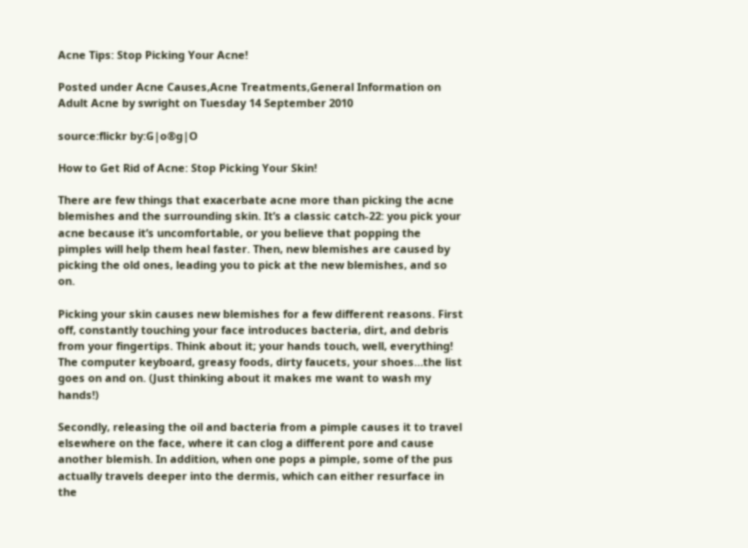Acne Tips: Stop Picking Your Acne!

Posted under Acne Causes,Acne Treatments,General Information on Adult Acne by swright on Tuesday 14 September 2010

source:flickr by:G|o®g|O

How to Get Rid of Acne: Stop Picking Your Skin!

There are few things that exacerbate acne more than picking the acne blemishes and the surrounding skin. It’s a classic catch-22: you pick your acne because it’s uncomfortable, or you believe that popping the pimples will help them heal faster. Then, new blemishes are caused by picking the old ones, leading you to pick at the new blemishes, and so on.

Picking your skin causes new blemishes for a few different reasons. First off, constantly touching your face introduces bacteria, dirt, and debris from your fingertips. Think about it; your hands touch, well, everything! The computer keyboard, greasy foods, dirty faucets, your shoes…the list goes on and on. (Just thinking about it makes me want to wash my hands!)

Secondly, releasing the oil and bacteria from a pimple causes it to travel elsewhere on the face, where it can clog a different pore and cause another blemish. In addition, when one pops a pimple, some of the pus actually travels deeper into the dermis, which can either resurface in the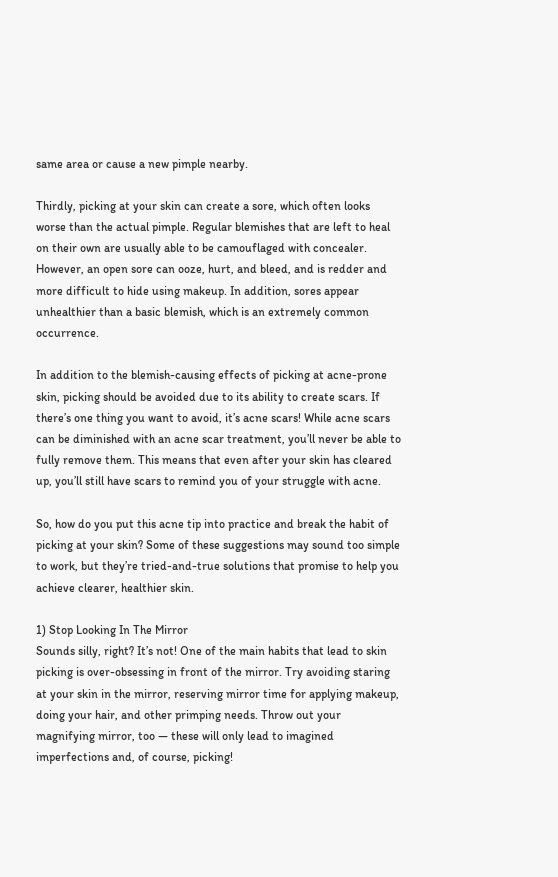same area or cause a new pimple nearby.

Thirdly, picking at your skin can create a sore, which often looks worse than the actual pimple. Regular blemishes that are left to heal on their own are usually able to be camouflaged with concealer. However, an open sore can ooze, hurt, and bleed, and is redder and more difficult to hide using makeup. In addition, sores appear unhealthier than a basic blemish, which is an extremely common occurrence.

In addition to the blemish-causing effects of picking at acne-prone skin, picking should be avoided due to its ability to create scars. If there’s one thing you want to avoid, it’s acne scars! While acne scars can be diminished with an acne scar treatment, you’ll never be able to fully remove them. This means that even after your skin has cleared up, you’ll still have scars to remind you of your struggle with acne.

So, how do you put this acne tip into practice and break the habit of picking at your skin? Some of these suggestions may sound too simple to work, but they’re tried-and-true solutions that promise to help you achieve clearer, healthier skin.

1) Stop Looking In The Mirror
Sounds silly, right? It’s not! One of the main habits that lead to skin picking is over-obsessing in front of the mirror. Try avoiding staring at your skin in the mirror, reserving mirror time for applying makeup, doing your hair, and other primping needs. Throw out your magnifying mirror, too — these will only lead to imagined imperfections and, of course, picking!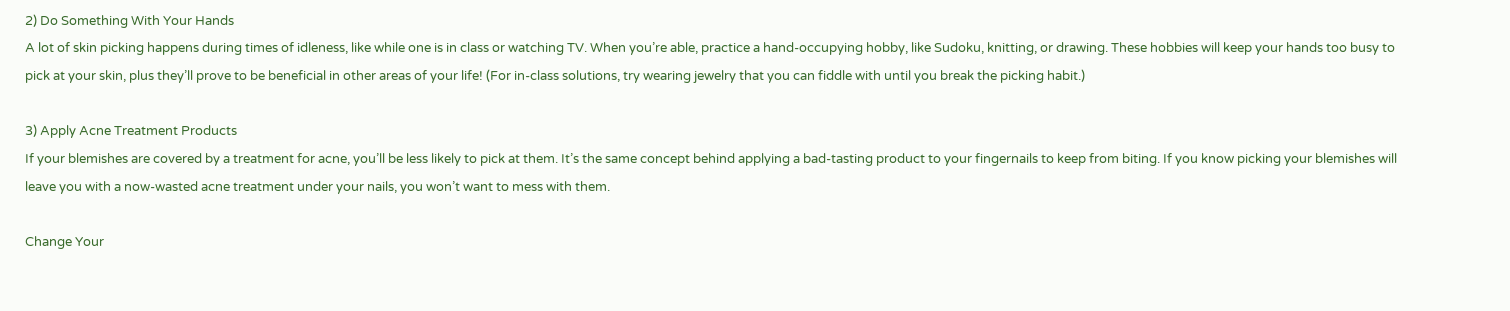2) Do Something With Your Hands
A lot of skin picking happens during times of idleness, like while one is in class or watching TV. When you’re able, practice a hand-occupying hobby, like Sudoku, knitting, or drawing. These hobbies will keep your hands too busy to pick at your skin, plus they’ll prove to be beneficial in other areas of your life! (For in-class solutions, try wearing jewelry that you can fiddle with until you break the picking habit.)

3) Apply Acne Treatment Products
If your blemishes are covered by a treatment for acne, you’ll be less likely to pick at them. It’s the same concept behind applying a bad-tasting product to your fingernails to keep from biting. If you know picking your blemishes will leave you with a now-wasted acne treatment under your nails, you won’t want to mess with them.

Change Your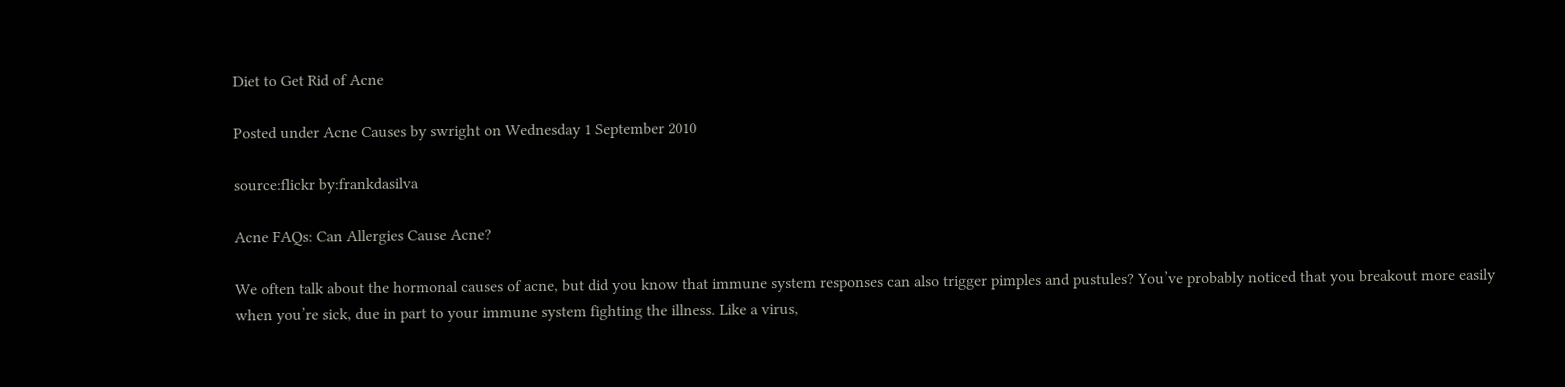Diet to Get Rid of Acne

Posted under Acne Causes by swright on Wednesday 1 September 2010

source:flickr by:frankdasilva

Acne FAQs: Can Allergies Cause Acne?

We often talk about the hormonal causes of acne, but did you know that immune system responses can also trigger pimples and pustules? You’ve probably noticed that you breakout more easily when you’re sick, due in part to your immune system fighting the illness. Like a virus,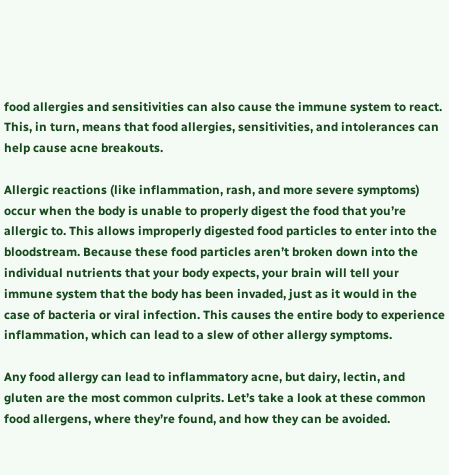food allergies and sensitivities can also cause the immune system to react. This, in turn, means that food allergies, sensitivities, and intolerances can help cause acne breakouts.

Allergic reactions (like inflammation, rash, and more severe symptoms) occur when the body is unable to properly digest the food that you’re allergic to. This allows improperly digested food particles to enter into the bloodstream. Because these food particles aren’t broken down into the individual nutrients that your body expects, your brain will tell your immune system that the body has been invaded, just as it would in the case of bacteria or viral infection. This causes the entire body to experience inflammation, which can lead to a slew of other allergy symptoms.

Any food allergy can lead to inflammatory acne, but dairy, lectin, and gluten are the most common culprits. Let’s take a look at these common food allergens, where they’re found, and how they can be avoided.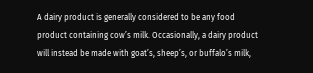A dairy product is generally considered to be any food product containing cow’s milk. Occasionally, a dairy product will instead be made with goat’s, sheep’s, or buffalo’s milk,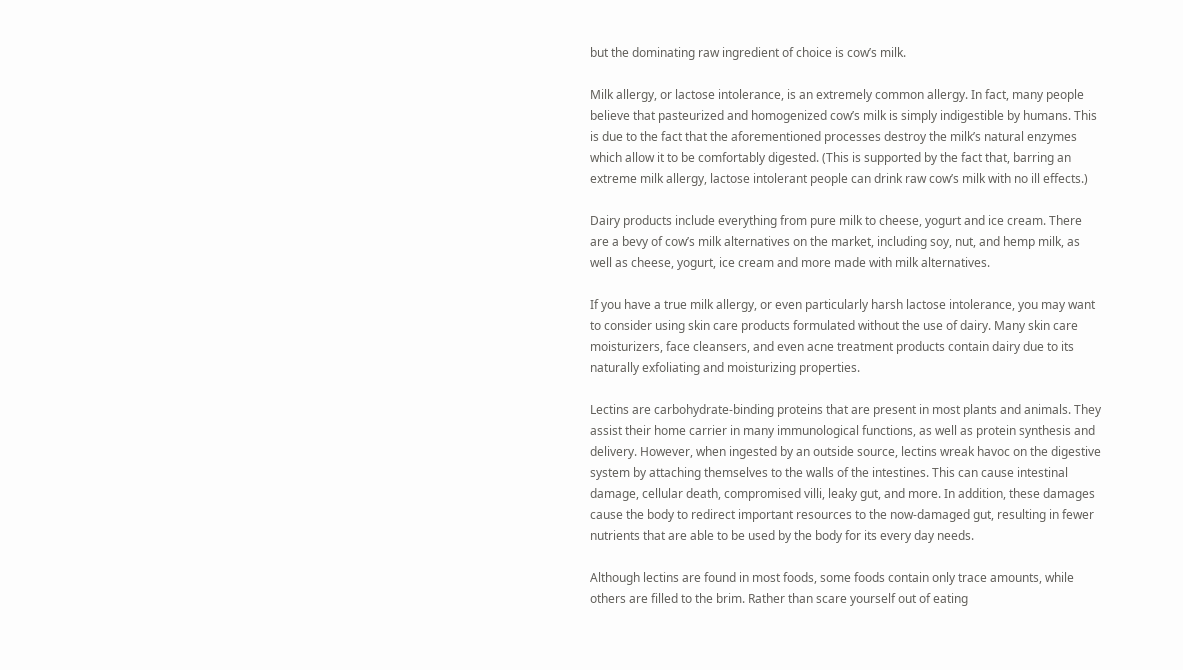but the dominating raw ingredient of choice is cow’s milk.

Milk allergy, or lactose intolerance, is an extremely common allergy. In fact, many people believe that pasteurized and homogenized cow’s milk is simply indigestible by humans. This is due to the fact that the aforementioned processes destroy the milk’s natural enzymes which allow it to be comfortably digested. (This is supported by the fact that, barring an extreme milk allergy, lactose intolerant people can drink raw cow’s milk with no ill effects.)

Dairy products include everything from pure milk to cheese, yogurt and ice cream. There are a bevy of cow’s milk alternatives on the market, including soy, nut, and hemp milk, as well as cheese, yogurt, ice cream and more made with milk alternatives.

If you have a true milk allergy, or even particularly harsh lactose intolerance, you may want to consider using skin care products formulated without the use of dairy. Many skin care moisturizers, face cleansers, and even acne treatment products contain dairy due to its naturally exfoliating and moisturizing properties.

Lectins are carbohydrate-binding proteins that are present in most plants and animals. They assist their home carrier in many immunological functions, as well as protein synthesis and delivery. However, when ingested by an outside source, lectins wreak havoc on the digestive system by attaching themselves to the walls of the intestines. This can cause intestinal damage, cellular death, compromised villi, leaky gut, and more. In addition, these damages cause the body to redirect important resources to the now-damaged gut, resulting in fewer nutrients that are able to be used by the body for its every day needs.

Although lectins are found in most foods, some foods contain only trace amounts, while others are filled to the brim. Rather than scare yourself out of eating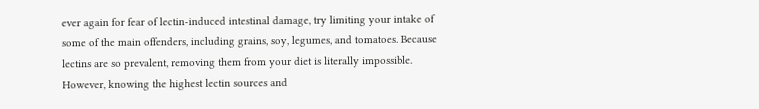ever again for fear of lectin-induced intestinal damage, try limiting your intake of some of the main offenders, including grains, soy, legumes, and tomatoes. Because lectins are so prevalent, removing them from your diet is literally impossible. However, knowing the highest lectin sources and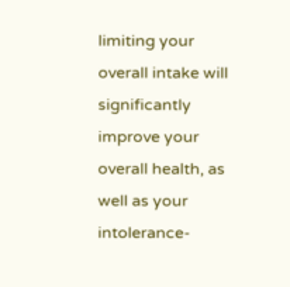limiting your overall intake will significantly improve your overall health, as well as your intolerance-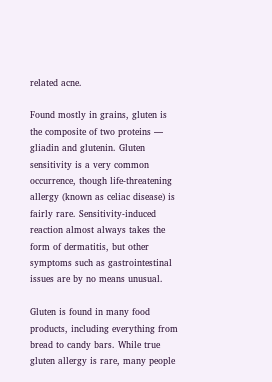related acne.

Found mostly in grains, gluten is the composite of two proteins — gliadin and glutenin. Gluten sensitivity is a very common occurrence, though life-threatening allergy (known as celiac disease) is fairly rare. Sensitivity-induced reaction almost always takes the form of dermatitis, but other symptoms such as gastrointestinal issues are by no means unusual.

Gluten is found in many food products, including everything from bread to candy bars. While true gluten allergy is rare, many people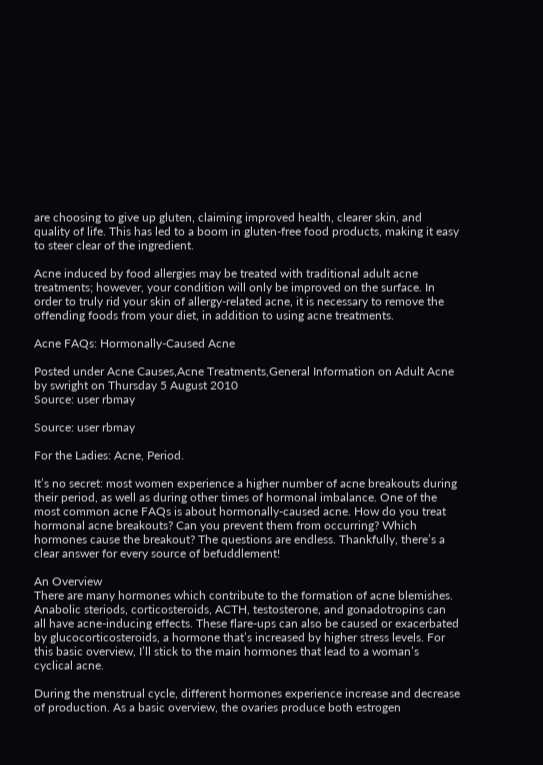are choosing to give up gluten, claiming improved health, clearer skin, and quality of life. This has led to a boom in gluten-free food products, making it easy to steer clear of the ingredient.

Acne induced by food allergies may be treated with traditional adult acne treatments; however, your condition will only be improved on the surface. In order to truly rid your skin of allergy-related acne, it is necessary to remove the offending foods from your diet, in addition to using acne treatments.

Acne FAQs: Hormonally-Caused Acne

Posted under Acne Causes,Acne Treatments,General Information on Adult Acne by swright on Thursday 5 August 2010
Source: user rbmay

Source: user rbmay

For the Ladies: Acne, Period.

It’s no secret: most women experience a higher number of acne breakouts during their period, as well as during other times of hormonal imbalance. One of the most common acne FAQs is about hormonally-caused acne. How do you treat hormonal acne breakouts? Can you prevent them from occurring? Which hormones cause the breakout? The questions are endless. Thankfully, there’s a clear answer for every source of befuddlement!

An Overview
There are many hormones which contribute to the formation of acne blemishes. Anabolic steriods, corticosteroids, ACTH, testosterone, and gonadotropins can all have acne-inducing effects. These flare-ups can also be caused or exacerbated by glucocorticosteroids, a hormone that’s increased by higher stress levels. For this basic overview, I’ll stick to the main hormones that lead to a woman’s cyclical acne.

During the menstrual cycle, different hormones experience increase and decrease of production. As a basic overview, the ovaries produce both estrogen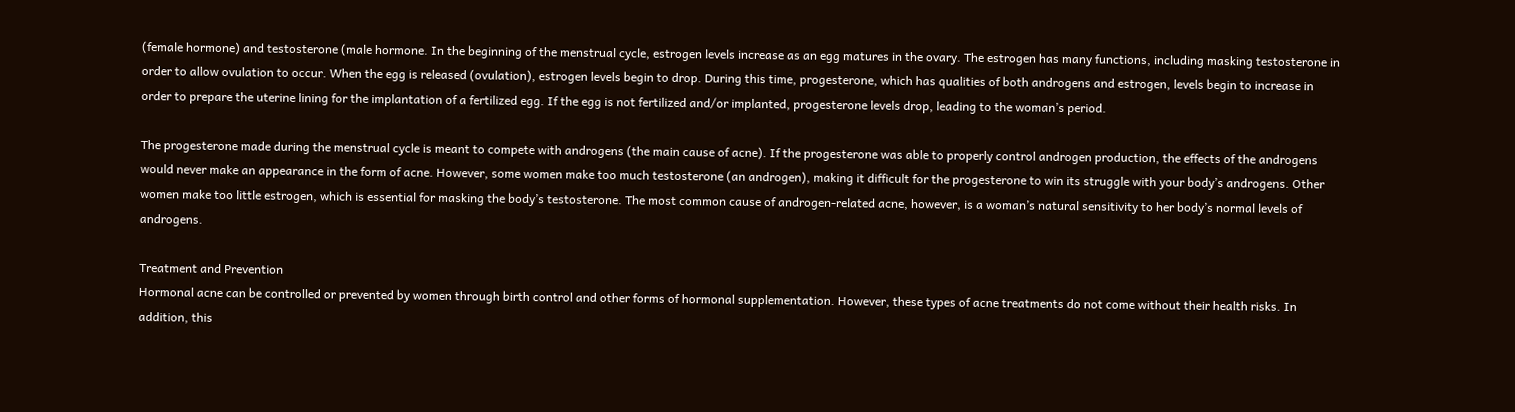(female hormone) and testosterone (male hormone. In the beginning of the menstrual cycle, estrogen levels increase as an egg matures in the ovary. The estrogen has many functions, including masking testosterone in order to allow ovulation to occur. When the egg is released (ovulation), estrogen levels begin to drop. During this time, progesterone, which has qualities of both androgens and estrogen, levels begin to increase in order to prepare the uterine lining for the implantation of a fertilized egg. If the egg is not fertilized and/or implanted, progesterone levels drop, leading to the woman’s period.

The progesterone made during the menstrual cycle is meant to compete with androgens (the main cause of acne). If the progesterone was able to properly control androgen production, the effects of the androgens would never make an appearance in the form of acne. However, some women make too much testosterone (an androgen), making it difficult for the progesterone to win its struggle with your body’s androgens. Other women make too little estrogen, which is essential for masking the body’s testosterone. The most common cause of androgen-related acne, however, is a woman’s natural sensitivity to her body’s normal levels of androgens.

Treatment and Prevention
Hormonal acne can be controlled or prevented by women through birth control and other forms of hormonal supplementation. However, these types of acne treatments do not come without their health risks. In addition, this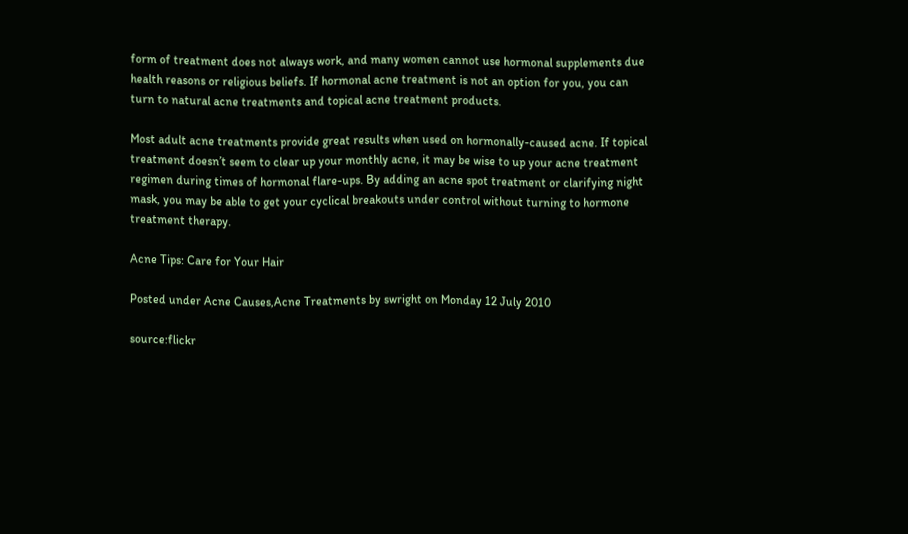form of treatment does not always work, and many women cannot use hormonal supplements due health reasons or religious beliefs. If hormonal acne treatment is not an option for you, you can turn to natural acne treatments and topical acne treatment products.

Most adult acne treatments provide great results when used on hormonally-caused acne. If topical treatment doesn’t seem to clear up your monthly acne, it may be wise to up your acne treatment regimen during times of hormonal flare-ups. By adding an acne spot treatment or clarifying night mask, you may be able to get your cyclical breakouts under control without turning to hormone treatment therapy.

Acne Tips: Care for Your Hair

Posted under Acne Causes,Acne Treatments by swright on Monday 12 July 2010

source:flickr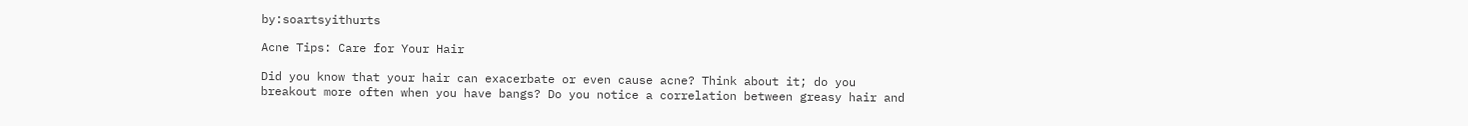by:soartsyithurts

Acne Tips: Care for Your Hair

Did you know that your hair can exacerbate or even cause acne? Think about it; do you breakout more often when you have bangs? Do you notice a correlation between greasy hair and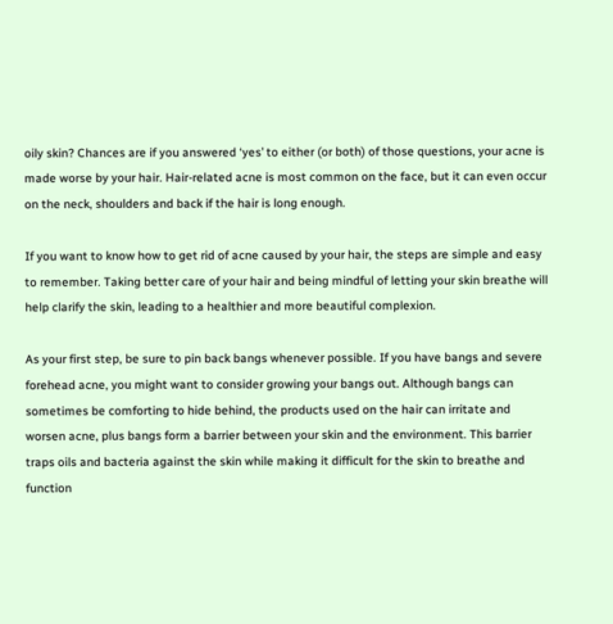oily skin? Chances are if you answered ‘yes’ to either (or both) of those questions, your acne is made worse by your hair. Hair-related acne is most common on the face, but it can even occur on the neck, shoulders and back if the hair is long enough.

If you want to know how to get rid of acne caused by your hair, the steps are simple and easy to remember. Taking better care of your hair and being mindful of letting your skin breathe will help clarify the skin, leading to a healthier and more beautiful complexion.

As your first step, be sure to pin back bangs whenever possible. If you have bangs and severe forehead acne, you might want to consider growing your bangs out. Although bangs can sometimes be comforting to hide behind, the products used on the hair can irritate and worsen acne, plus bangs form a barrier between your skin and the environment. This barrier traps oils and bacteria against the skin while making it difficult for the skin to breathe and function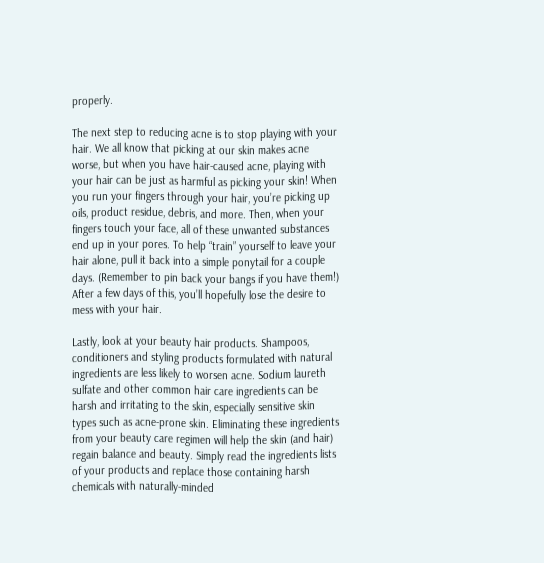properly.

The next step to reducing acne is to stop playing with your hair. We all know that picking at our skin makes acne worse, but when you have hair-caused acne, playing with your hair can be just as harmful as picking your skin! When you run your fingers through your hair, you’re picking up oils, product residue, debris, and more. Then, when your fingers touch your face, all of these unwanted substances end up in your pores. To help “train” yourself to leave your hair alone, pull it back into a simple ponytail for a couple days. (Remember to pin back your bangs if you have them!) After a few days of this, you’ll hopefully lose the desire to mess with your hair.

Lastly, look at your beauty hair products. Shampoos, conditioners and styling products formulated with natural ingredients are less likely to worsen acne. Sodium laureth sulfate and other common hair care ingredients can be harsh and irritating to the skin, especially sensitive skin types such as acne-prone skin. Eliminating these ingredients from your beauty care regimen will help the skin (and hair) regain balance and beauty. Simply read the ingredients lists of your products and replace those containing harsh chemicals with naturally-minded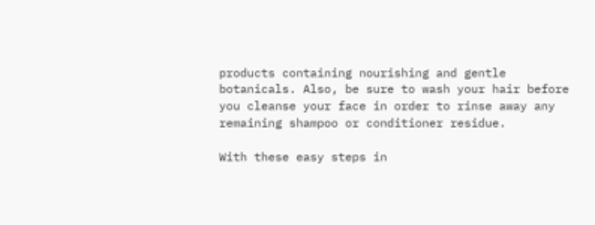products containing nourishing and gentle botanicals. Also, be sure to wash your hair before you cleanse your face in order to rinse away any remaining shampoo or conditioner residue.

With these easy steps in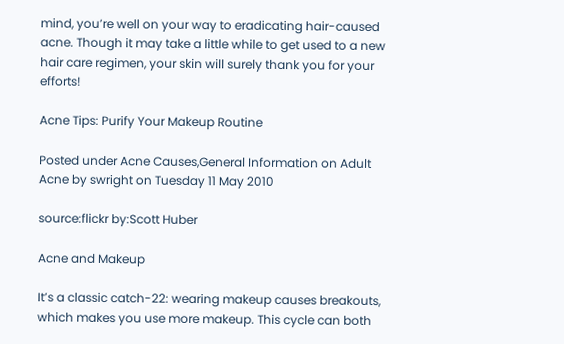mind, you’re well on your way to eradicating hair-caused acne. Though it may take a little while to get used to a new hair care regimen, your skin will surely thank you for your efforts!

Acne Tips: Purify Your Makeup Routine

Posted under Acne Causes,General Information on Adult Acne by swright on Tuesday 11 May 2010

source:flickr by:Scott Huber

Acne and Makeup

It’s a classic catch-22: wearing makeup causes breakouts, which makes you use more makeup. This cycle can both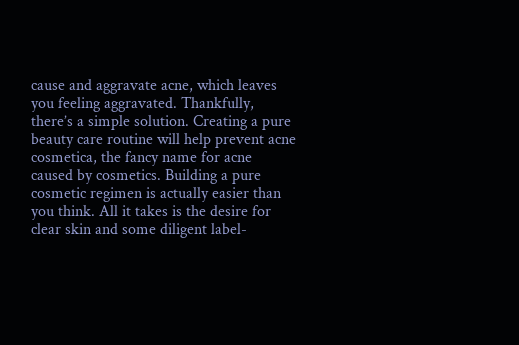cause and aggravate acne, which leaves you feeling aggravated. Thankfully, there’s a simple solution. Creating a pure beauty care routine will help prevent acne cosmetica, the fancy name for acne caused by cosmetics. Building a pure cosmetic regimen is actually easier than you think. All it takes is the desire for clear skin and some diligent label-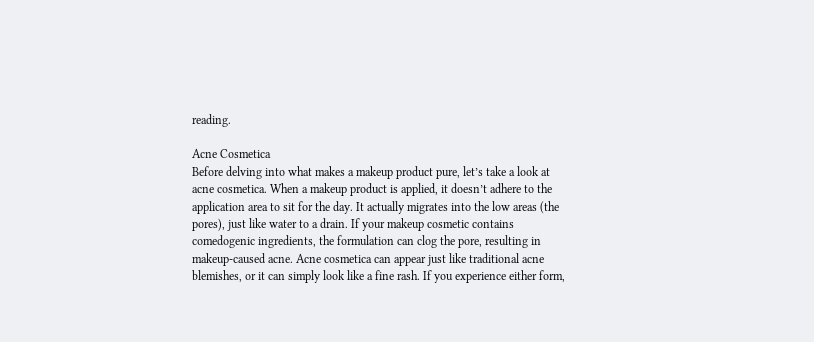reading.

Acne Cosmetica
Before delving into what makes a makeup product pure, let’s take a look at acne cosmetica. When a makeup product is applied, it doesn’t adhere to the application area to sit for the day. It actually migrates into the low areas (the pores), just like water to a drain. If your makeup cosmetic contains comedogenic ingredients, the formulation can clog the pore, resulting in makeup-caused acne. Acne cosmetica can appear just like traditional acne blemishes, or it can simply look like a fine rash. If you experience either form,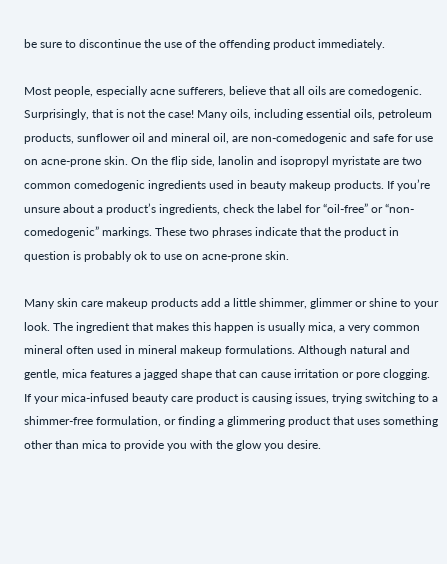be sure to discontinue the use of the offending product immediately.

Most people, especially acne sufferers, believe that all oils are comedogenic. Surprisingly, that is not the case! Many oils, including essential oils, petroleum products, sunflower oil and mineral oil, are non-comedogenic and safe for use on acne-prone skin. On the flip side, lanolin and isopropyl myristate are two common comedogenic ingredients used in beauty makeup products. If you’re unsure about a product’s ingredients, check the label for “oil-free” or “non-comedogenic” markings. These two phrases indicate that the product in question is probably ok to use on acne-prone skin.

Many skin care makeup products add a little shimmer, glimmer or shine to your look. The ingredient that makes this happen is usually mica, a very common mineral often used in mineral makeup formulations. Although natural and gentle, mica features a jagged shape that can cause irritation or pore clogging. If your mica-infused beauty care product is causing issues, trying switching to a shimmer-free formulation, or finding a glimmering product that uses something other than mica to provide you with the glow you desire.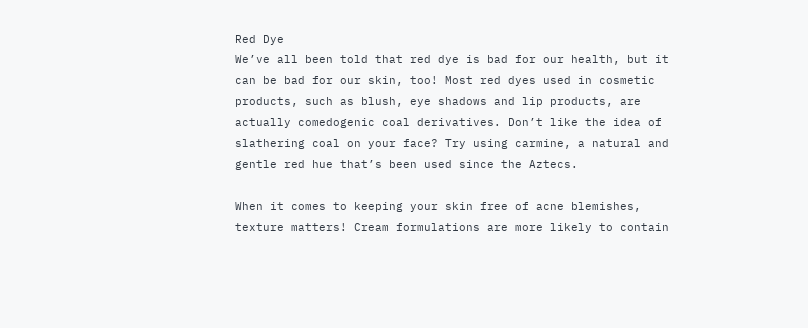Red Dye
We’ve all been told that red dye is bad for our health, but it can be bad for our skin, too! Most red dyes used in cosmetic products, such as blush, eye shadows and lip products, are actually comedogenic coal derivatives. Don’t like the idea of slathering coal on your face? Try using carmine, a natural and gentle red hue that’s been used since the Aztecs.

When it comes to keeping your skin free of acne blemishes, texture matters! Cream formulations are more likely to contain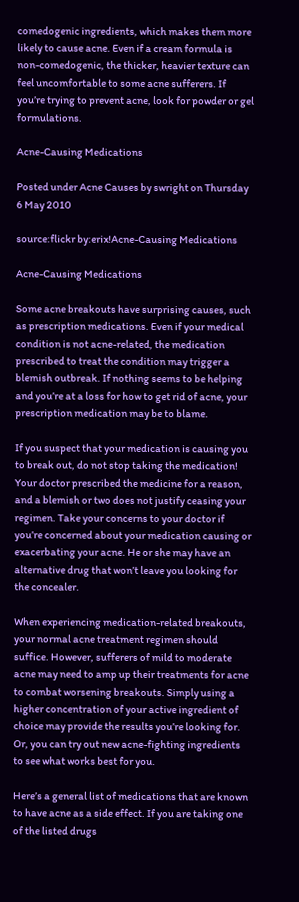comedogenic ingredients, which makes them more likely to cause acne. Even if a cream formula is non-comedogenic, the thicker, heavier texture can feel uncomfortable to some acne sufferers. If you’re trying to prevent acne, look for powder or gel formulations.

Acne-Causing Medications

Posted under Acne Causes by swright on Thursday 6 May 2010

source:flickr by:erix!Acne-Causing Medications

Acne-Causing Medications

Some acne breakouts have surprising causes, such as prescription medications. Even if your medical condition is not acne-related, the medication prescribed to treat the condition may trigger a blemish outbreak. If nothing seems to be helping and you’re at a loss for how to get rid of acne, your prescription medication may be to blame.

If you suspect that your medication is causing you to break out, do not stop taking the medication! Your doctor prescribed the medicine for a reason, and a blemish or two does not justify ceasing your regimen. Take your concerns to your doctor if you’re concerned about your medication causing or exacerbating your acne. He or she may have an alternative drug that won’t leave you looking for the concealer.

When experiencing medication-related breakouts, your normal acne treatment regimen should suffice. However, sufferers of mild to moderate acne may need to amp up their treatments for acne to combat worsening breakouts. Simply using a higher concentration of your active ingredient of choice may provide the results you’re looking for. Or, you can try out new acne-fighting ingredients to see what works best for you.

Here’s a general list of medications that are known to have acne as a side effect. If you are taking one of the listed drugs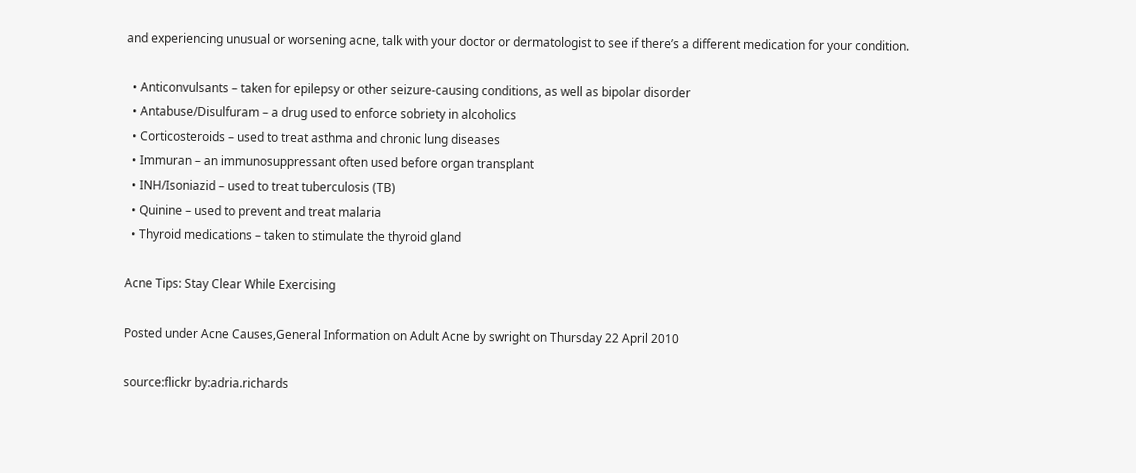and experiencing unusual or worsening acne, talk with your doctor or dermatologist to see if there’s a different medication for your condition.

  • Anticonvulsants – taken for epilepsy or other seizure-causing conditions, as well as bipolar disorder
  • Antabuse/Disulfuram – a drug used to enforce sobriety in alcoholics
  • Corticosteroids – used to treat asthma and chronic lung diseases
  • Immuran – an immunosuppressant often used before organ transplant
  • INH/Isoniazid – used to treat tuberculosis (TB)
  • Quinine – used to prevent and treat malaria
  • Thyroid medications – taken to stimulate the thyroid gland

Acne Tips: Stay Clear While Exercising

Posted under Acne Causes,General Information on Adult Acne by swright on Thursday 22 April 2010

source:flickr by:adria.richards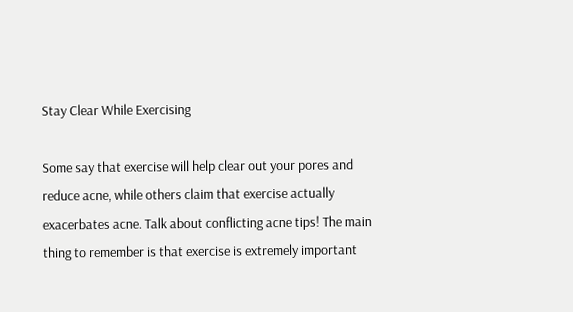Stay Clear While Exercising

Some say that exercise will help clear out your pores and reduce acne, while others claim that exercise actually exacerbates acne. Talk about conflicting acne tips! The main thing to remember is that exercise is extremely important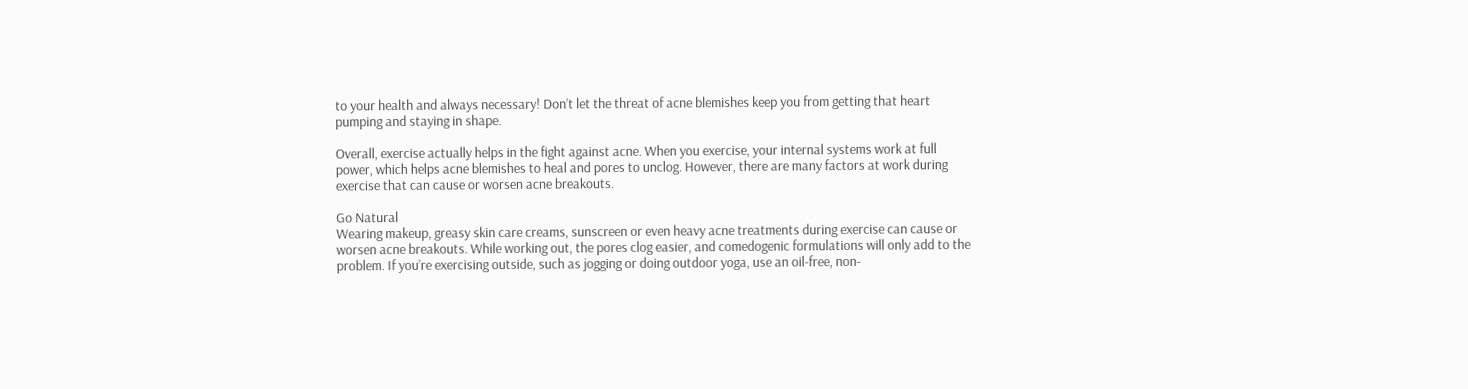to your health and always necessary! Don’t let the threat of acne blemishes keep you from getting that heart pumping and staying in shape.

Overall, exercise actually helps in the fight against acne. When you exercise, your internal systems work at full power, which helps acne blemishes to heal and pores to unclog. However, there are many factors at work during exercise that can cause or worsen acne breakouts.

Go Natural
Wearing makeup, greasy skin care creams, sunscreen or even heavy acne treatments during exercise can cause or worsen acne breakouts. While working out, the pores clog easier, and comedogenic formulations will only add to the problem. If you’re exercising outside, such as jogging or doing outdoor yoga, use an oil-free, non-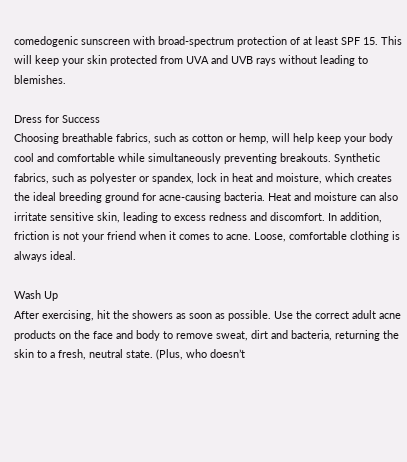comedogenic sunscreen with broad-spectrum protection of at least SPF 15. This will keep your skin protected from UVA and UVB rays without leading to blemishes.

Dress for Success
Choosing breathable fabrics, such as cotton or hemp, will help keep your body cool and comfortable while simultaneously preventing breakouts. Synthetic fabrics, such as polyester or spandex, lock in heat and moisture, which creates the ideal breeding ground for acne-causing bacteria. Heat and moisture can also irritate sensitive skin, leading to excess redness and discomfort. In addition, friction is not your friend when it comes to acne. Loose, comfortable clothing is always ideal.

Wash Up
After exercising, hit the showers as soon as possible. Use the correct adult acne products on the face and body to remove sweat, dirt and bacteria, returning the skin to a fresh, neutral state. (Plus, who doesn’t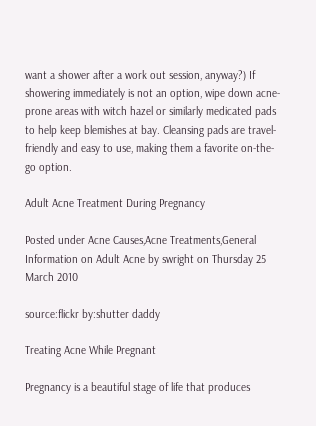want a shower after a work out session, anyway?) If showering immediately is not an option, wipe down acne-prone areas with witch hazel or similarly medicated pads to help keep blemishes at bay. Cleansing pads are travel-friendly and easy to use, making them a favorite on-the-go option.

Adult Acne Treatment During Pregnancy

Posted under Acne Causes,Acne Treatments,General Information on Adult Acne by swright on Thursday 25 March 2010

source:flickr by:shutter daddy

Treating Acne While Pregnant

Pregnancy is a beautiful stage of life that produces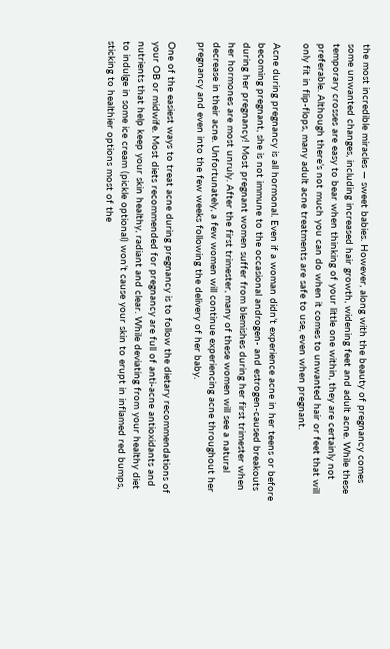the most incredible miracles — sweet babies. However, along with the beauty of pregnancy comes some unwanted changes, including increased hair growth, widening feet and adult acne. While these temporary crosses are easy to bear when thinking of your little one within, they are certainly not preferable. Although there’s not much you can do when it comes to unwanted hair or feet that will only fit in flip-flops, many adult acne treatments are safe to use, even when pregnant.

Acne during pregnancy is all hormonal. Even if a woman didn’t experience acne in her teens or before becoming pregnant, she is not immune to the occasional androgen- and estrogen-caused breakouts during her pregnancy! Most pregnant women suffer from blemishes during her first trimester when her hormones are most unruly. After the first trimester, many of these women will see a natural decrease in their acne. Unfortunately, a few women will continue experiencing acne throughout her pregnancy and even into the few weeks following the delivery of her baby.

One of the easiest ways to treat acne during pregnancy is to follow the dietary recommendations of your OB or midwife. Most diets recommended for pregnancy are full of anti-acne antioxidants and nutrients that help keep your skin healthy, radiant and clear. While deviating from your healthy diet to indulge in some ice cream (pickle optional) won’t cause your skin to erupt in inflamed red bumps, sticking to healthier options most of the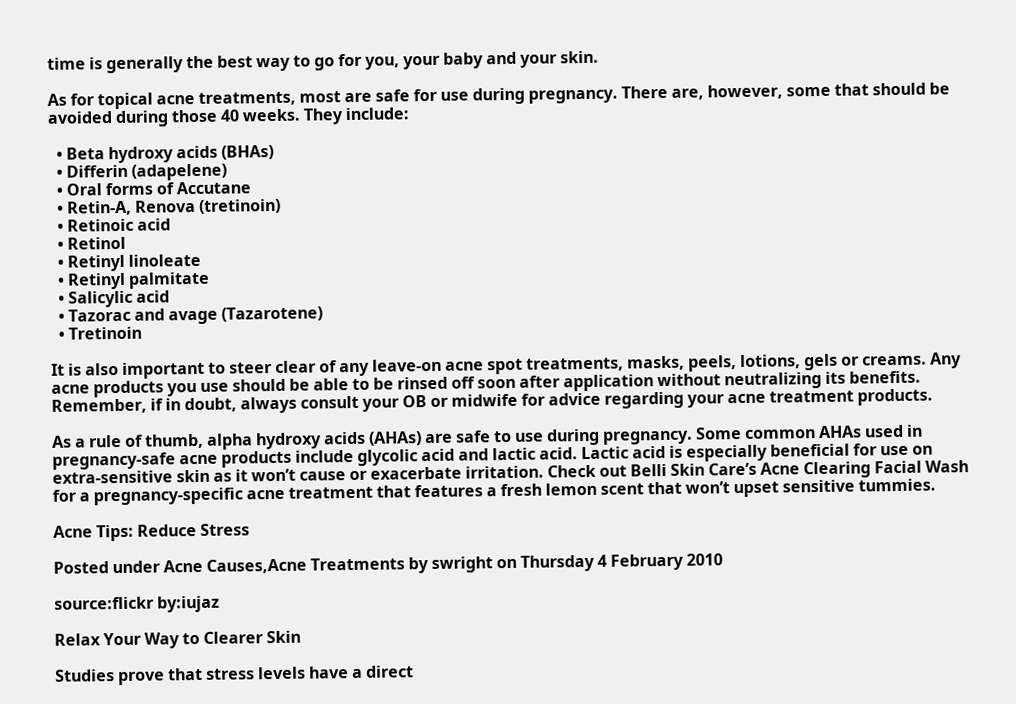time is generally the best way to go for you, your baby and your skin.

As for topical acne treatments, most are safe for use during pregnancy. There are, however, some that should be avoided during those 40 weeks. They include:

  • Beta hydroxy acids (BHAs)
  • Differin (adapelene)
  • Oral forms of Accutane
  • Retin-A, Renova (tretinoin)
  • Retinoic acid
  • Retinol
  • Retinyl linoleate
  • Retinyl palmitate
  • Salicylic acid
  • Tazorac and avage (Tazarotene)
  • Tretinoin

It is also important to steer clear of any leave-on acne spot treatments, masks, peels, lotions, gels or creams. Any acne products you use should be able to be rinsed off soon after application without neutralizing its benefits. Remember, if in doubt, always consult your OB or midwife for advice regarding your acne treatment products.

As a rule of thumb, alpha hydroxy acids (AHAs) are safe to use during pregnancy. Some common AHAs used in pregnancy-safe acne products include glycolic acid and lactic acid. Lactic acid is especially beneficial for use on extra-sensitive skin as it won’t cause or exacerbate irritation. Check out Belli Skin Care’s Acne Clearing Facial Wash for a pregnancy-specific acne treatment that features a fresh lemon scent that won’t upset sensitive tummies.

Acne Tips: Reduce Stress

Posted under Acne Causes,Acne Treatments by swright on Thursday 4 February 2010

source:flickr by:iujaz

Relax Your Way to Clearer Skin

Studies prove that stress levels have a direct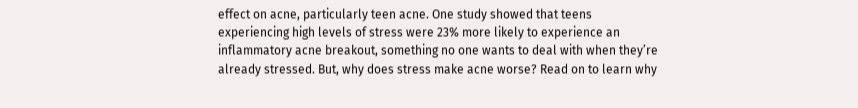effect on acne, particularly teen acne. One study showed that teens experiencing high levels of stress were 23% more likely to experience an inflammatory acne breakout, something no one wants to deal with when they’re already stressed. But, why does stress make acne worse? Read on to learn why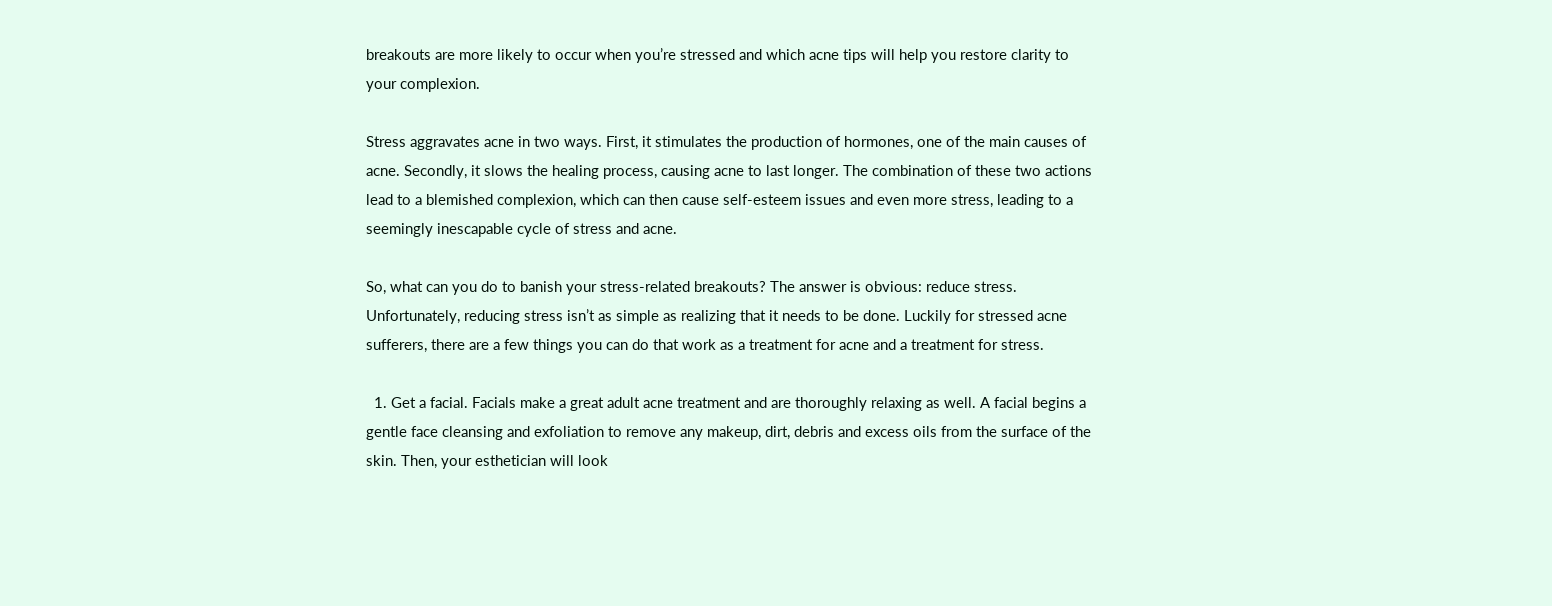breakouts are more likely to occur when you’re stressed and which acne tips will help you restore clarity to your complexion.

Stress aggravates acne in two ways. First, it stimulates the production of hormones, one of the main causes of acne. Secondly, it slows the healing process, causing acne to last longer. The combination of these two actions lead to a blemished complexion, which can then cause self-esteem issues and even more stress, leading to a seemingly inescapable cycle of stress and acne.

So, what can you do to banish your stress-related breakouts? The answer is obvious: reduce stress. Unfortunately, reducing stress isn’t as simple as realizing that it needs to be done. Luckily for stressed acne sufferers, there are a few things you can do that work as a treatment for acne and a treatment for stress.

  1. Get a facial. Facials make a great adult acne treatment and are thoroughly relaxing as well. A facial begins a gentle face cleansing and exfoliation to remove any makeup, dirt, debris and excess oils from the surface of the skin. Then, your esthetician will look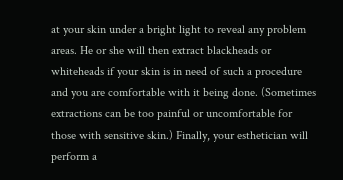at your skin under a bright light to reveal any problem areas. He or she will then extract blackheads or whiteheads if your skin is in need of such a procedure and you are comfortable with it being done. (Sometimes extractions can be too painful or uncomfortable for those with sensitive skin.) Finally, your esthetician will perform a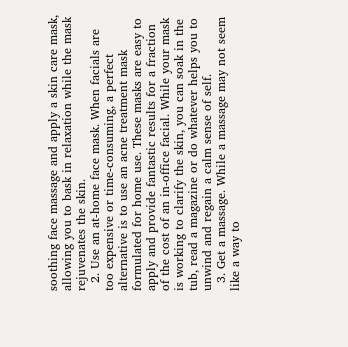soothing face massage and apply a skin care mask, allowing you to bask in relaxation while the mask rejuvenates the skin.
  2. Use an at-home face mask. When facials are too expensive or time-consuming, a perfect alternative is to use an acne treatment mask formulated for home use. These masks are easy to apply and provide fantastic results for a fraction of the cost of an in-office facial. While your mask is working to clarify the skin, you can soak in the tub, read a magazine or do whatever helps you to unwind and regain a calm sense of self.
  3. Get a massage. While a massage may not seem like a way to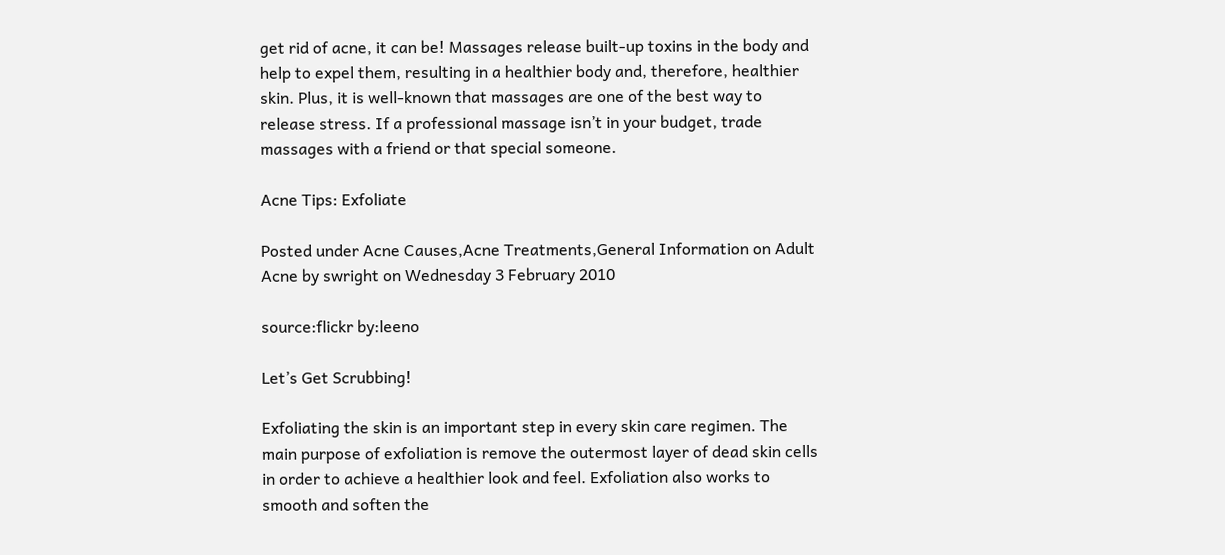get rid of acne, it can be! Massages release built-up toxins in the body and help to expel them, resulting in a healthier body and, therefore, healthier skin. Plus, it is well-known that massages are one of the best way to release stress. If a professional massage isn’t in your budget, trade massages with a friend or that special someone.

Acne Tips: Exfoliate

Posted under Acne Causes,Acne Treatments,General Information on Adult Acne by swright on Wednesday 3 February 2010

source:flickr by:leeno

Let’s Get Scrubbing!

Exfoliating the skin is an important step in every skin care regimen. The main purpose of exfoliation is remove the outermost layer of dead skin cells in order to achieve a healthier look and feel. Exfoliation also works to smooth and soften the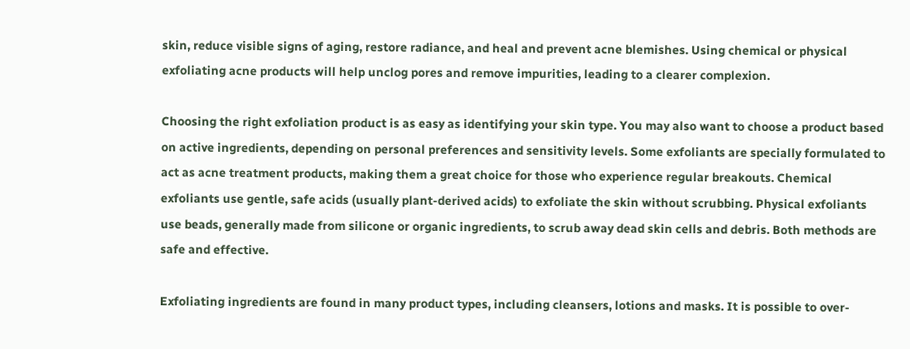skin, reduce visible signs of aging, restore radiance, and heal and prevent acne blemishes. Using chemical or physical exfoliating acne products will help unclog pores and remove impurities, leading to a clearer complexion.

Choosing the right exfoliation product is as easy as identifying your skin type. You may also want to choose a product based on active ingredients, depending on personal preferences and sensitivity levels. Some exfoliants are specially formulated to act as acne treatment products, making them a great choice for those who experience regular breakouts. Chemical exfoliants use gentle, safe acids (usually plant-derived acids) to exfoliate the skin without scrubbing. Physical exfoliants use beads, generally made from silicone or organic ingredients, to scrub away dead skin cells and debris. Both methods are safe and effective.

Exfoliating ingredients are found in many product types, including cleansers, lotions and masks. It is possible to over-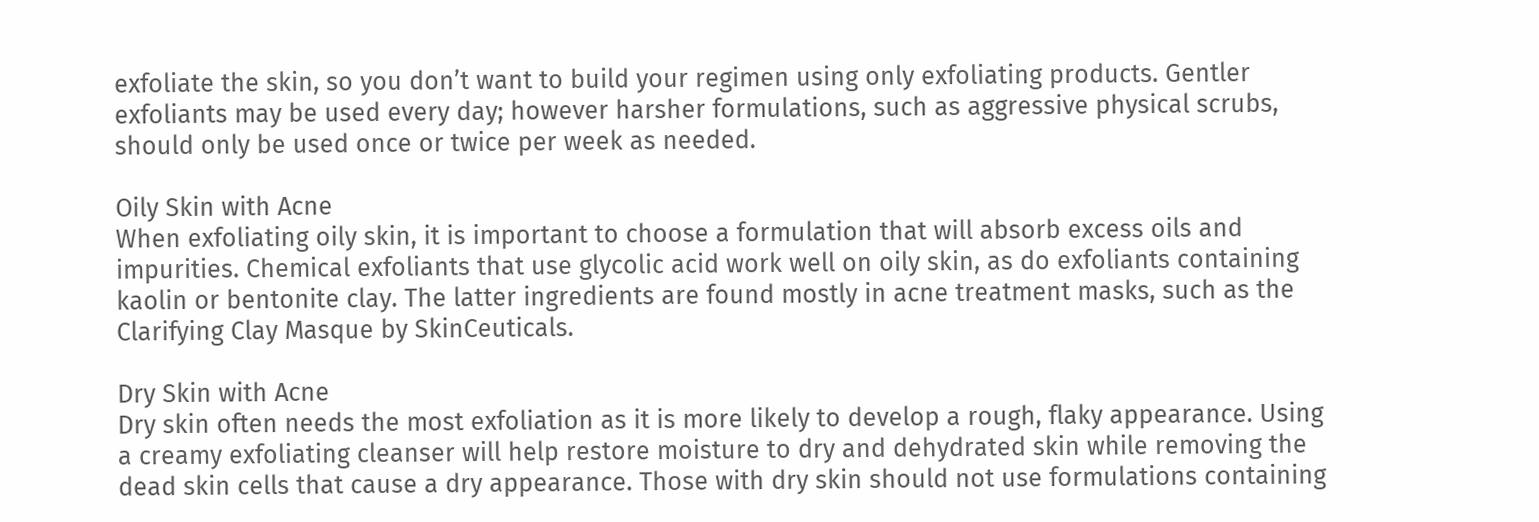exfoliate the skin, so you don’t want to build your regimen using only exfoliating products. Gentler exfoliants may be used every day; however harsher formulations, such as aggressive physical scrubs, should only be used once or twice per week as needed.

Oily Skin with Acne
When exfoliating oily skin, it is important to choose a formulation that will absorb excess oils and impurities. Chemical exfoliants that use glycolic acid work well on oily skin, as do exfoliants containing kaolin or bentonite clay. The latter ingredients are found mostly in acne treatment masks, such as the Clarifying Clay Masque by SkinCeuticals.

Dry Skin with Acne
Dry skin often needs the most exfoliation as it is more likely to develop a rough, flaky appearance. Using a creamy exfoliating cleanser will help restore moisture to dry and dehydrated skin while removing the dead skin cells that cause a dry appearance. Those with dry skin should not use formulations containing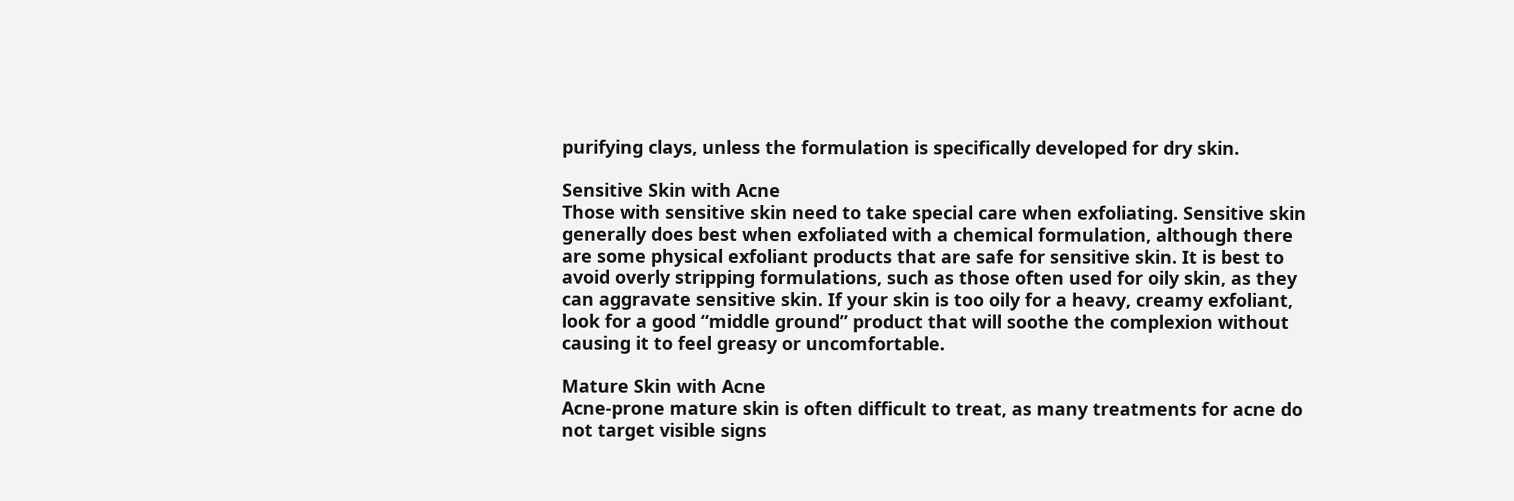purifying clays, unless the formulation is specifically developed for dry skin.

Sensitive Skin with Acne
Those with sensitive skin need to take special care when exfoliating. Sensitive skin generally does best when exfoliated with a chemical formulation, although there are some physical exfoliant products that are safe for sensitive skin. It is best to avoid overly stripping formulations, such as those often used for oily skin, as they can aggravate sensitive skin. If your skin is too oily for a heavy, creamy exfoliant, look for a good “middle ground” product that will soothe the complexion without causing it to feel greasy or uncomfortable.

Mature Skin with Acne
Acne-prone mature skin is often difficult to treat, as many treatments for acne do not target visible signs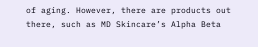of aging. However, there are products out there, such as MD Skincare’s Alpha Beta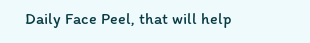Daily Face Peel, that will help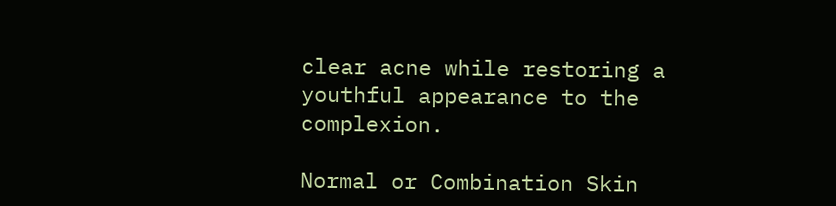clear acne while restoring a youthful appearance to the complexion.

Normal or Combination Skin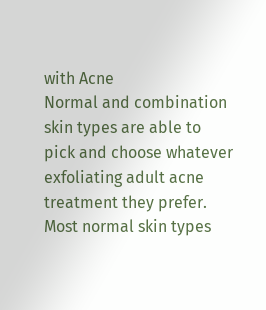with Acne
Normal and combination skin types are able to pick and choose whatever exfoliating adult acne treatment they prefer. Most normal skin types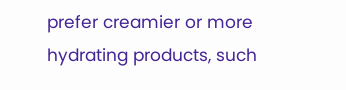prefer creamier or more hydrating products, such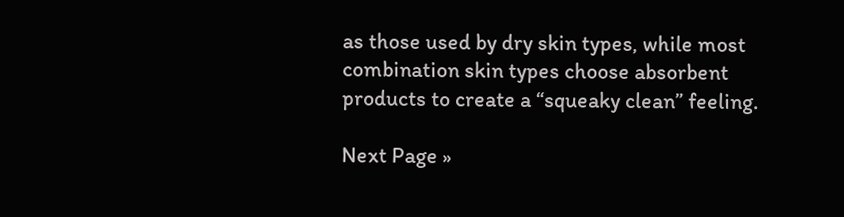as those used by dry skin types, while most combination skin types choose absorbent products to create a “squeaky clean” feeling.

Next Page »